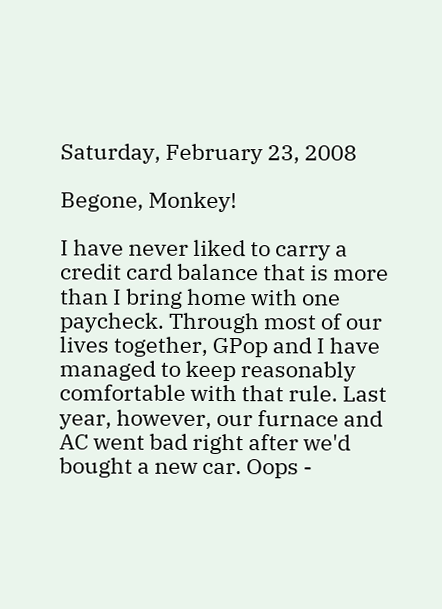Saturday, February 23, 2008

Begone, Monkey!

I have never liked to carry a credit card balance that is more than I bring home with one paycheck. Through most of our lives together, GPop and I have managed to keep reasonably comfortable with that rule. Last year, however, our furnace and AC went bad right after we'd bought a new car. Oops -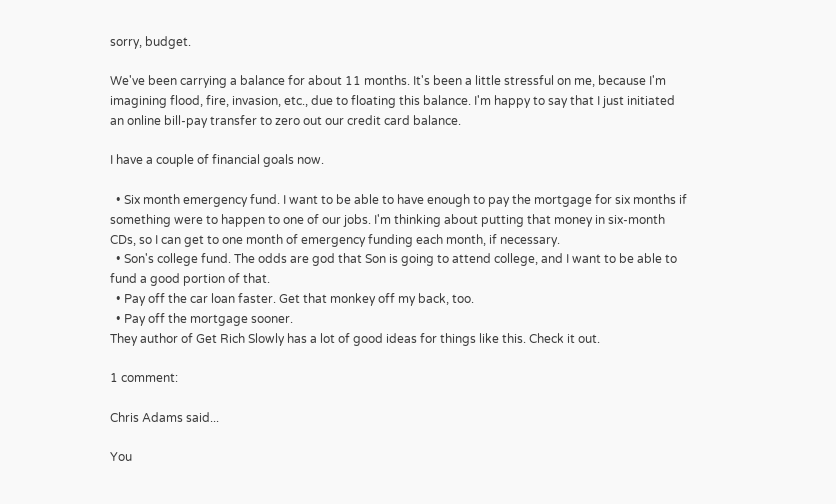sorry, budget.

We've been carrying a balance for about 11 months. It's been a little stressful on me, because I'm imagining flood, fire, invasion, etc., due to floating this balance. I'm happy to say that I just initiated an online bill-pay transfer to zero out our credit card balance.

I have a couple of financial goals now.

  • Six month emergency fund. I want to be able to have enough to pay the mortgage for six months if something were to happen to one of our jobs. I'm thinking about putting that money in six-month CDs, so I can get to one month of emergency funding each month, if necessary.
  • Son's college fund. The odds are god that Son is going to attend college, and I want to be able to fund a good portion of that.
  • Pay off the car loan faster. Get that monkey off my back, too.
  • Pay off the mortgage sooner.
They author of Get Rich Slowly has a lot of good ideas for things like this. Check it out.

1 comment:

Chris Adams said...

You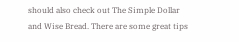should also check out The Simple Dollar and Wise Bread. There are some great tips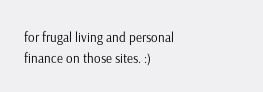for frugal living and personal finance on those sites. :)